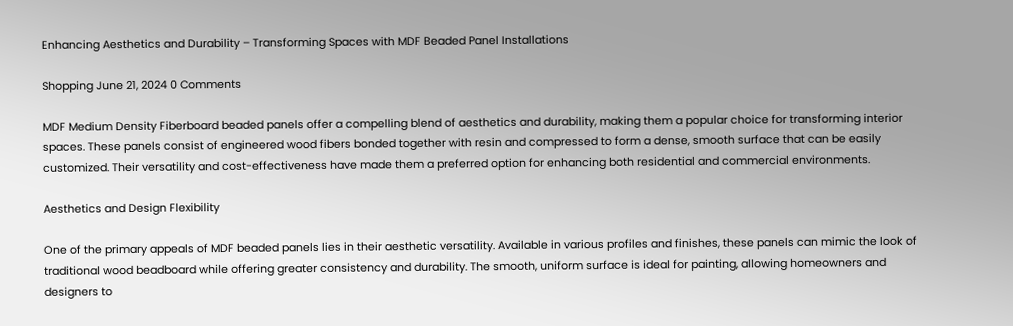Enhancing Aesthetics and Durability – Transforming Spaces with MDF Beaded Panel Installations

Shopping June 21, 2024 0 Comments

MDF Medium Density Fiberboard beaded panels offer a compelling blend of aesthetics and durability, making them a popular choice for transforming interior spaces. These panels consist of engineered wood fibers bonded together with resin and compressed to form a dense, smooth surface that can be easily customized. Their versatility and cost-effectiveness have made them a preferred option for enhancing both residential and commercial environments.

Aesthetics and Design Flexibility

One of the primary appeals of MDF beaded panels lies in their aesthetic versatility. Available in various profiles and finishes, these panels can mimic the look of traditional wood beadboard while offering greater consistency and durability. The smooth, uniform surface is ideal for painting, allowing homeowners and designers to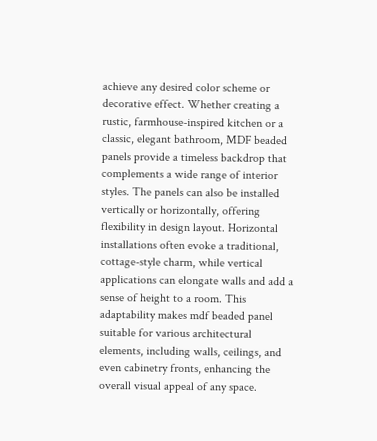achieve any desired color scheme or decorative effect. Whether creating a rustic, farmhouse-inspired kitchen or a classic, elegant bathroom, MDF beaded panels provide a timeless backdrop that complements a wide range of interior styles. The panels can also be installed vertically or horizontally, offering flexibility in design layout. Horizontal installations often evoke a traditional, cottage-style charm, while vertical applications can elongate walls and add a sense of height to a room. This adaptability makes mdf beaded panel suitable for various architectural elements, including walls, ceilings, and even cabinetry fronts, enhancing the overall visual appeal of any space.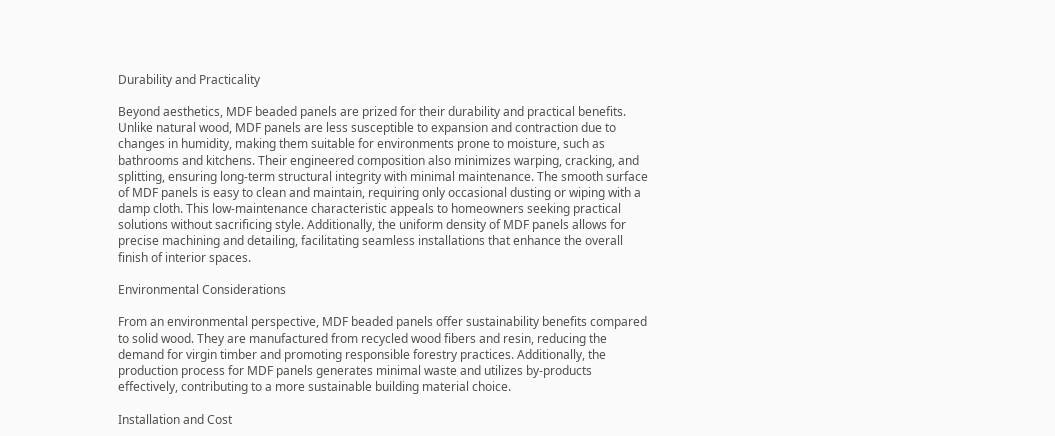Durability and Practicality

Beyond aesthetics, MDF beaded panels are prized for their durability and practical benefits. Unlike natural wood, MDF panels are less susceptible to expansion and contraction due to changes in humidity, making them suitable for environments prone to moisture, such as bathrooms and kitchens. Their engineered composition also minimizes warping, cracking, and splitting, ensuring long-term structural integrity with minimal maintenance. The smooth surface of MDF panels is easy to clean and maintain, requiring only occasional dusting or wiping with a damp cloth. This low-maintenance characteristic appeals to homeowners seeking practical solutions without sacrificing style. Additionally, the uniform density of MDF panels allows for precise machining and detailing, facilitating seamless installations that enhance the overall finish of interior spaces.

Environmental Considerations

From an environmental perspective, MDF beaded panels offer sustainability benefits compared to solid wood. They are manufactured from recycled wood fibers and resin, reducing the demand for virgin timber and promoting responsible forestry practices. Additionally, the production process for MDF panels generates minimal waste and utilizes by-products effectively, contributing to a more sustainable building material choice.

Installation and Cost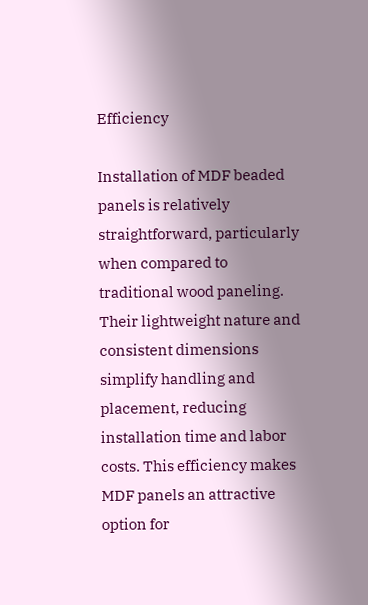Efficiency

Installation of MDF beaded panels is relatively straightforward, particularly when compared to traditional wood paneling. Their lightweight nature and consistent dimensions simplify handling and placement, reducing installation time and labor costs. This efficiency makes MDF panels an attractive option for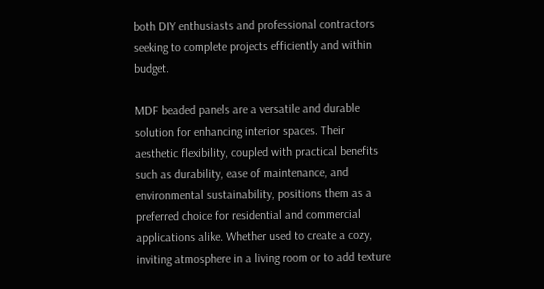both DIY enthusiasts and professional contractors seeking to complete projects efficiently and within budget.

MDF beaded panels are a versatile and durable solution for enhancing interior spaces. Their aesthetic flexibility, coupled with practical benefits such as durability, ease of maintenance, and environmental sustainability, positions them as a preferred choice for residential and commercial applications alike. Whether used to create a cozy, inviting atmosphere in a living room or to add texture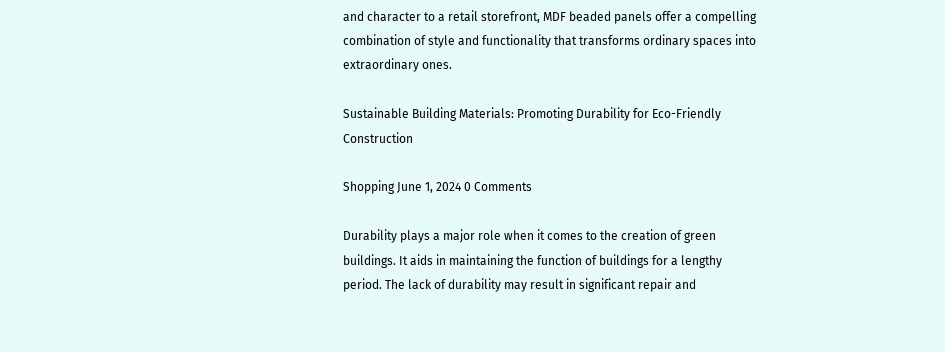and character to a retail storefront, MDF beaded panels offer a compelling combination of style and functionality that transforms ordinary spaces into extraordinary ones.

Sustainable Building Materials: Promoting Durability for Eco-Friendly Construction

Shopping June 1, 2024 0 Comments

Durability plays a major role when it comes to the creation of green buildings. It aids in maintaining the function of buildings for a lengthy period. The lack of durability may result in significant repair and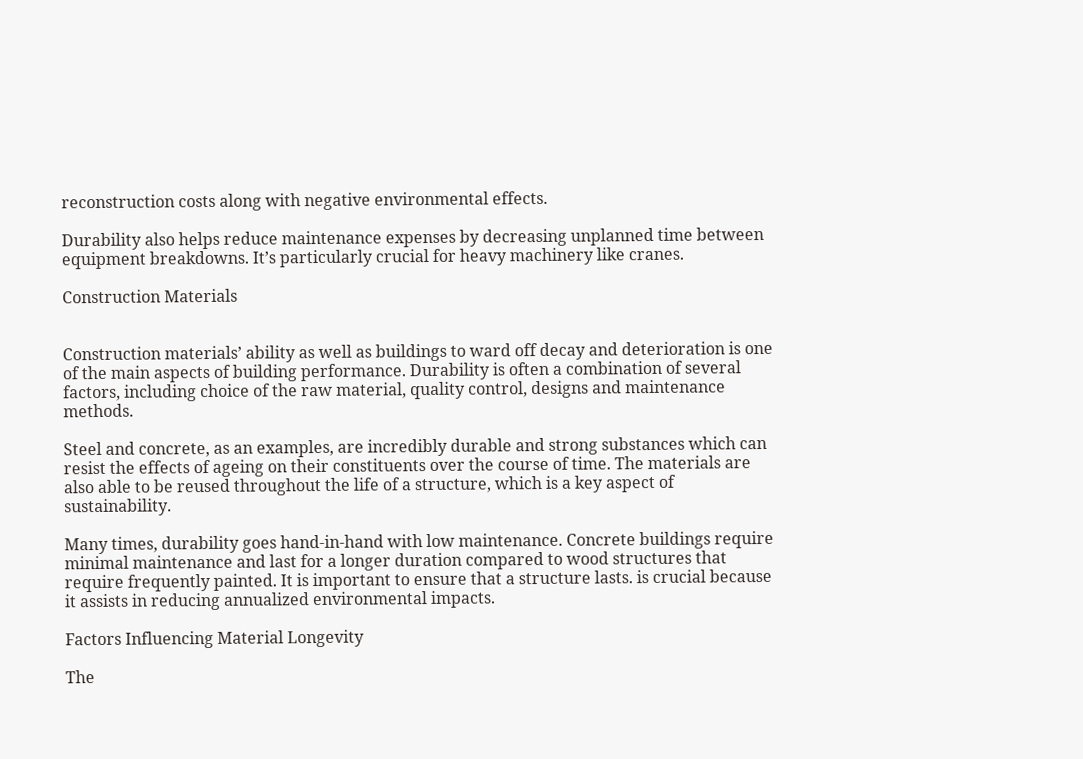reconstruction costs along with negative environmental effects.

Durability also helps reduce maintenance expenses by decreasing unplanned time between equipment breakdowns. It’s particularly crucial for heavy machinery like cranes.

Construction Materials


Construction materials’ ability as well as buildings to ward off decay and deterioration is one of the main aspects of building performance. Durability is often a combination of several factors, including choice of the raw material, quality control, designs and maintenance methods.

Steel and concrete, as an examples, are incredibly durable and strong substances which can resist the effects of ageing on their constituents over the course of time. The materials are also able to be reused throughout the life of a structure, which is a key aspect of sustainability.

Many times, durability goes hand-in-hand with low maintenance. Concrete buildings require minimal maintenance and last for a longer duration compared to wood structures that require frequently painted. It is important to ensure that a structure lasts. is crucial because it assists in reducing annualized environmental impacts.

Factors Influencing Material Longevity

The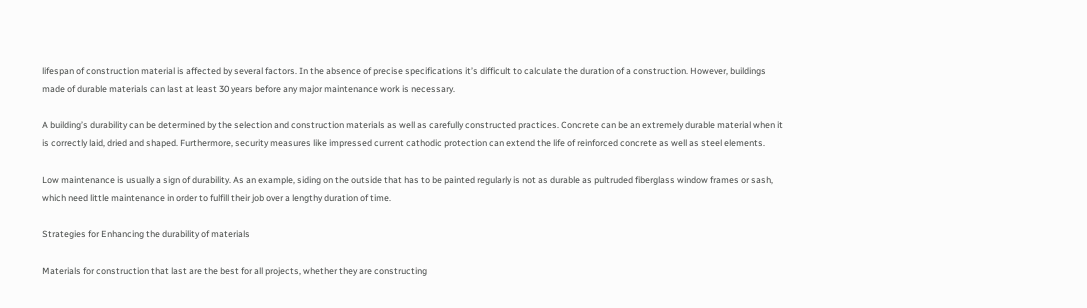lifespan of construction material is affected by several factors. In the absence of precise specifications it’s difficult to calculate the duration of a construction. However, buildings made of durable materials can last at least 30 years before any major maintenance work is necessary.

A building’s durability can be determined by the selection and construction materials as well as carefully constructed practices. Concrete can be an extremely durable material when it is correctly laid, dried and shaped. Furthermore, security measures like impressed current cathodic protection can extend the life of reinforced concrete as well as steel elements.

Low maintenance is usually a sign of durability. As an example, siding on the outside that has to be painted regularly is not as durable as pultruded fiberglass window frames or sash, which need little maintenance in order to fulfill their job over a lengthy duration of time.

Strategies for Enhancing the durability of materials

Materials for construction that last are the best for all projects, whether they are constructing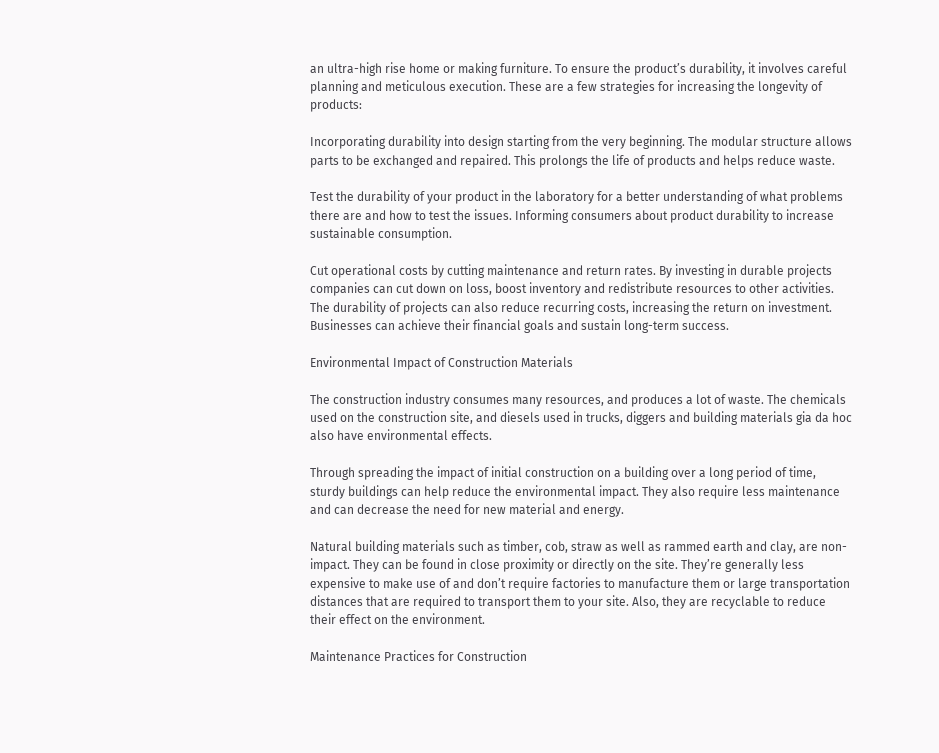an ultra-high rise home or making furniture. To ensure the product’s durability, it involves careful planning and meticulous execution. These are a few strategies for increasing the longevity of products:

Incorporating durability into design starting from the very beginning. The modular structure allows parts to be exchanged and repaired. This prolongs the life of products and helps reduce waste.

Test the durability of your product in the laboratory for a better understanding of what problems there are and how to test the issues. Informing consumers about product durability to increase sustainable consumption.

Cut operational costs by cutting maintenance and return rates. By investing in durable projects companies can cut down on loss, boost inventory and redistribute resources to other activities. The durability of projects can also reduce recurring costs, increasing the return on investment. Businesses can achieve their financial goals and sustain long-term success.

Environmental Impact of Construction Materials

The construction industry consumes many resources, and produces a lot of waste. The chemicals used on the construction site, and diesels used in trucks, diggers and building materials gia da hoc also have environmental effects.

Through spreading the impact of initial construction on a building over a long period of time, sturdy buildings can help reduce the environmental impact. They also require less maintenance and can decrease the need for new material and energy.

Natural building materials such as timber, cob, straw as well as rammed earth and clay, are non-impact. They can be found in close proximity or directly on the site. They’re generally less expensive to make use of and don’t require factories to manufacture them or large transportation distances that are required to transport them to your site. Also, they are recyclable to reduce their effect on the environment.

Maintenance Practices for Construction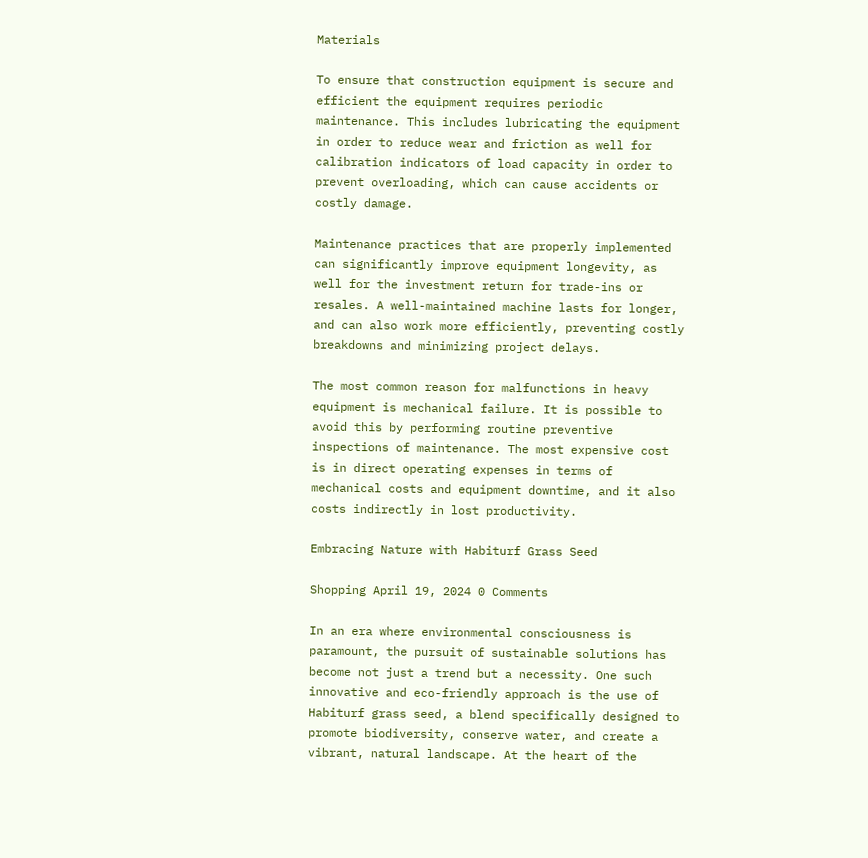Materials

To ensure that construction equipment is secure and efficient the equipment requires periodic maintenance. This includes lubricating the equipment in order to reduce wear and friction as well for calibration indicators of load capacity in order to prevent overloading, which can cause accidents or costly damage.

Maintenance practices that are properly implemented can significantly improve equipment longevity, as well for the investment return for trade-ins or resales. A well-maintained machine lasts for longer, and can also work more efficiently, preventing costly breakdowns and minimizing project delays.

The most common reason for malfunctions in heavy equipment is mechanical failure. It is possible to avoid this by performing routine preventive inspections of maintenance. The most expensive cost is in direct operating expenses in terms of mechanical costs and equipment downtime, and it also costs indirectly in lost productivity.

Embracing Nature with Habiturf Grass Seed

Shopping April 19, 2024 0 Comments

In an era where environmental consciousness is paramount, the pursuit of sustainable solutions has become not just a trend but a necessity. One such innovative and eco-friendly approach is the use of Habiturf grass seed, a blend specifically designed to promote biodiversity, conserve water, and create a vibrant, natural landscape. At the heart of the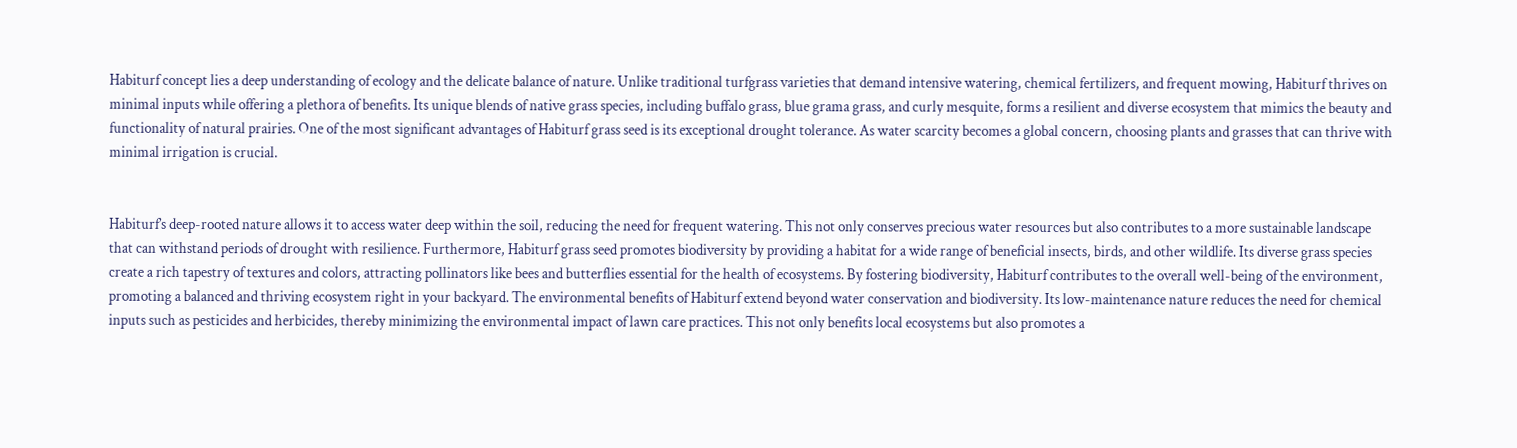Habiturf concept lies a deep understanding of ecology and the delicate balance of nature. Unlike traditional turfgrass varieties that demand intensive watering, chemical fertilizers, and frequent mowing, Habiturf thrives on minimal inputs while offering a plethora of benefits. Its unique blends of native grass species, including buffalo grass, blue grama grass, and curly mesquite, forms a resilient and diverse ecosystem that mimics the beauty and functionality of natural prairies. One of the most significant advantages of Habiturf grass seed is its exceptional drought tolerance. As water scarcity becomes a global concern, choosing plants and grasses that can thrive with minimal irrigation is crucial.


Habiturf’s deep-rooted nature allows it to access water deep within the soil, reducing the need for frequent watering. This not only conserves precious water resources but also contributes to a more sustainable landscape that can withstand periods of drought with resilience. Furthermore, Habiturf grass seed promotes biodiversity by providing a habitat for a wide range of beneficial insects, birds, and other wildlife. Its diverse grass species create a rich tapestry of textures and colors, attracting pollinators like bees and butterflies essential for the health of ecosystems. By fostering biodiversity, Habiturf contributes to the overall well-being of the environment, promoting a balanced and thriving ecosystem right in your backyard. The environmental benefits of Habiturf extend beyond water conservation and biodiversity. Its low-maintenance nature reduces the need for chemical inputs such as pesticides and herbicides, thereby minimizing the environmental impact of lawn care practices. This not only benefits local ecosystems but also promotes a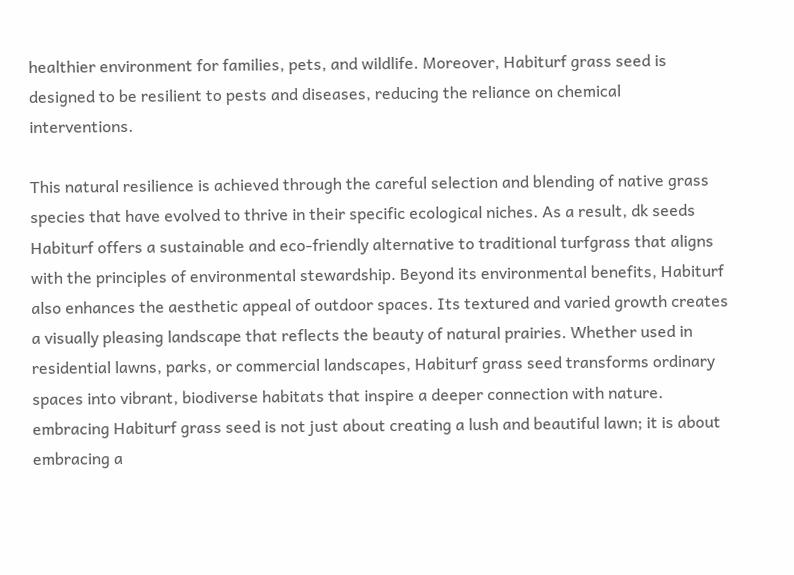healthier environment for families, pets, and wildlife. Moreover, Habiturf grass seed is designed to be resilient to pests and diseases, reducing the reliance on chemical interventions.

This natural resilience is achieved through the careful selection and blending of native grass species that have evolved to thrive in their specific ecological niches. As a result, dk seeds Habiturf offers a sustainable and eco-friendly alternative to traditional turfgrass that aligns with the principles of environmental stewardship. Beyond its environmental benefits, Habiturf also enhances the aesthetic appeal of outdoor spaces. Its textured and varied growth creates a visually pleasing landscape that reflects the beauty of natural prairies. Whether used in residential lawns, parks, or commercial landscapes, Habiturf grass seed transforms ordinary spaces into vibrant, biodiverse habitats that inspire a deeper connection with nature. embracing Habiturf grass seed is not just about creating a lush and beautiful lawn; it is about embracing a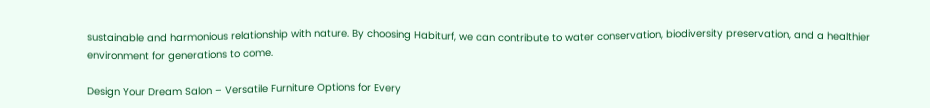sustainable and harmonious relationship with nature. By choosing Habiturf, we can contribute to water conservation, biodiversity preservation, and a healthier environment for generations to come.

Design Your Dream Salon – Versatile Furniture Options for Every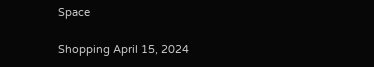Space

Shopping April 15, 2024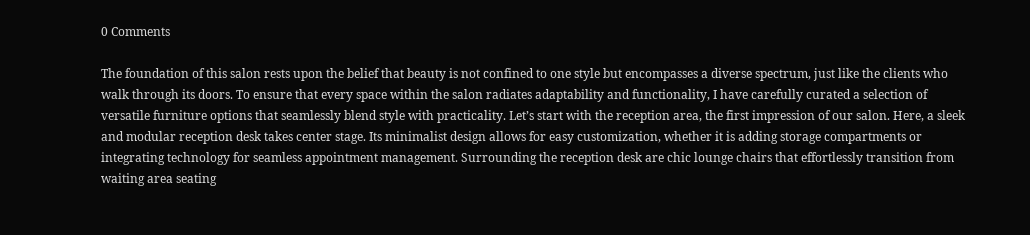0 Comments

The foundation of this salon rests upon the belief that beauty is not confined to one style but encompasses a diverse spectrum, just like the clients who walk through its doors. To ensure that every space within the salon radiates adaptability and functionality, I have carefully curated a selection of versatile furniture options that seamlessly blend style with practicality. Let’s start with the reception area, the first impression of our salon. Here, a sleek and modular reception desk takes center stage. Its minimalist design allows for easy customization, whether it is adding storage compartments or integrating technology for seamless appointment management. Surrounding the reception desk are chic lounge chairs that effortlessly transition from waiting area seating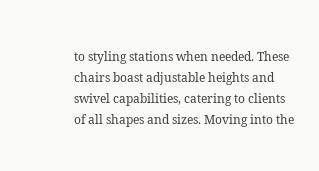to styling stations when needed. These chairs boast adjustable heights and swivel capabilities, catering to clients of all shapes and sizes. Moving into the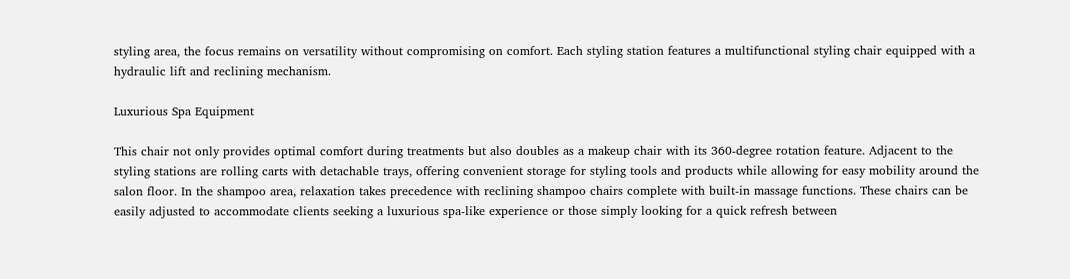styling area, the focus remains on versatility without compromising on comfort. Each styling station features a multifunctional styling chair equipped with a hydraulic lift and reclining mechanism.

Luxurious Spa Equipment

This chair not only provides optimal comfort during treatments but also doubles as a makeup chair with its 360-degree rotation feature. Adjacent to the styling stations are rolling carts with detachable trays, offering convenient storage for styling tools and products while allowing for easy mobility around the salon floor. In the shampoo area, relaxation takes precedence with reclining shampoo chairs complete with built-in massage functions. These chairs can be easily adjusted to accommodate clients seeking a luxurious spa-like experience or those simply looking for a quick refresh between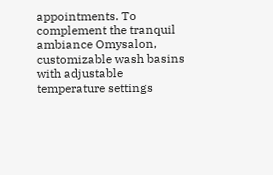appointments. To complement the tranquil ambiance Omysalon, customizable wash basins with adjustable temperature settings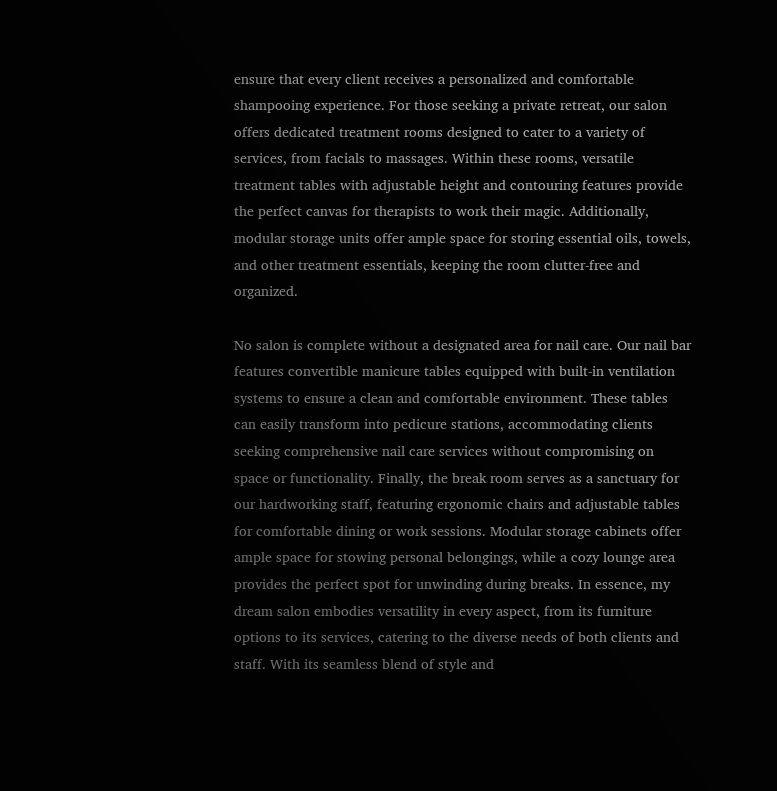ensure that every client receives a personalized and comfortable shampooing experience. For those seeking a private retreat, our salon offers dedicated treatment rooms designed to cater to a variety of services, from facials to massages. Within these rooms, versatile treatment tables with adjustable height and contouring features provide the perfect canvas for therapists to work their magic. Additionally, modular storage units offer ample space for storing essential oils, towels, and other treatment essentials, keeping the room clutter-free and organized.

No salon is complete without a designated area for nail care. Our nail bar features convertible manicure tables equipped with built-in ventilation systems to ensure a clean and comfortable environment. These tables can easily transform into pedicure stations, accommodating clients seeking comprehensive nail care services without compromising on space or functionality. Finally, the break room serves as a sanctuary for our hardworking staff, featuring ergonomic chairs and adjustable tables for comfortable dining or work sessions. Modular storage cabinets offer ample space for stowing personal belongings, while a cozy lounge area provides the perfect spot for unwinding during breaks. In essence, my dream salon embodies versatility in every aspect, from its furniture options to its services, catering to the diverse needs of both clients and staff. With its seamless blend of style and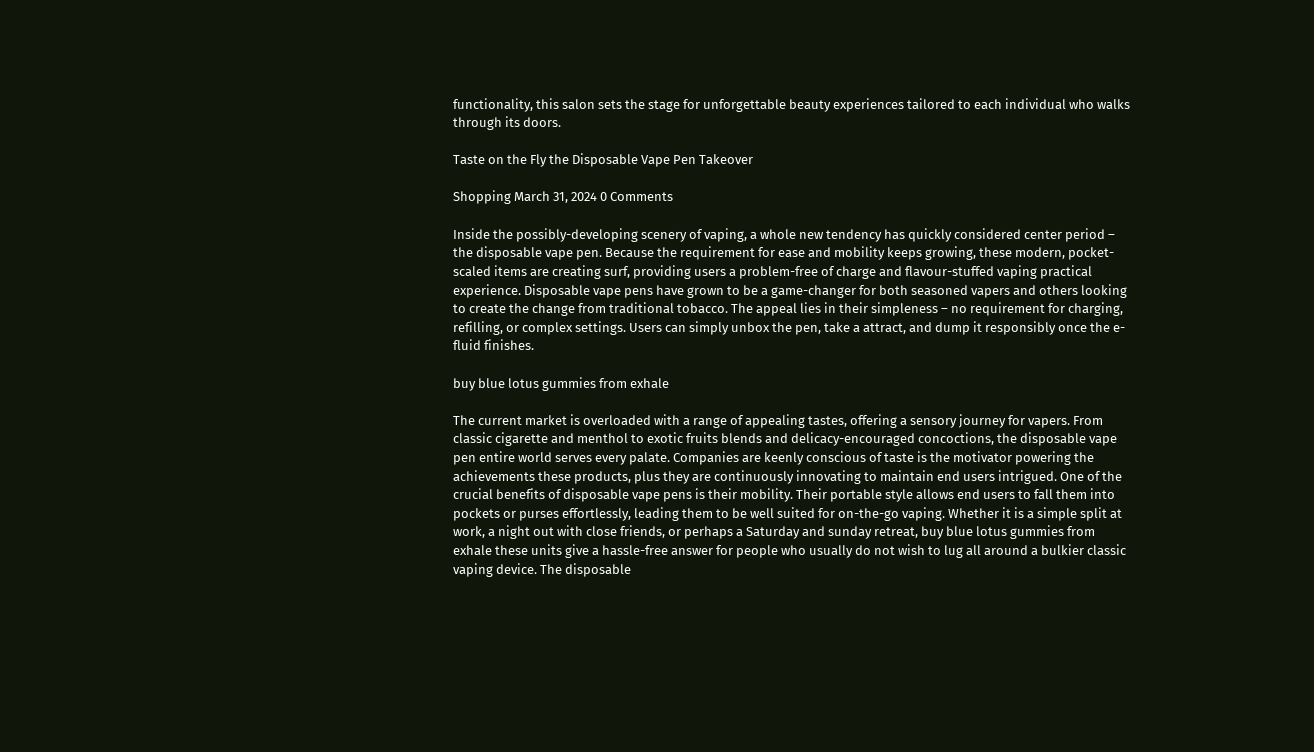functionality, this salon sets the stage for unforgettable beauty experiences tailored to each individual who walks through its doors.

Taste on the Fly the Disposable Vape Pen Takeover

Shopping March 31, 2024 0 Comments

Inside the possibly-developing scenery of vaping, a whole new tendency has quickly considered center period – the disposable vape pen. Because the requirement for ease and mobility keeps growing, these modern, pocket-scaled items are creating surf, providing users a problem-free of charge and flavour-stuffed vaping practical experience. Disposable vape pens have grown to be a game-changer for both seasoned vapers and others looking to create the change from traditional tobacco. The appeal lies in their simpleness – no requirement for charging, refilling, or complex settings. Users can simply unbox the pen, take a attract, and dump it responsibly once the e-fluid finishes.

buy blue lotus gummies from exhale

The current market is overloaded with a range of appealing tastes, offering a sensory journey for vapers. From classic cigarette and menthol to exotic fruits blends and delicacy-encouraged concoctions, the disposable vape pen entire world serves every palate. Companies are keenly conscious of taste is the motivator powering the achievements these products, plus they are continuously innovating to maintain end users intrigued. One of the crucial benefits of disposable vape pens is their mobility. Their portable style allows end users to fall them into pockets or purses effortlessly, leading them to be well suited for on-the-go vaping. Whether it is a simple split at work, a night out with close friends, or perhaps a Saturday and sunday retreat, buy blue lotus gummies from exhale these units give a hassle-free answer for people who usually do not wish to lug all around a bulkier classic vaping device. The disposable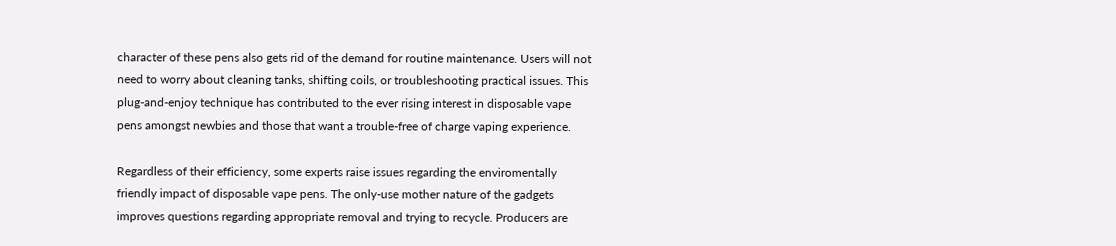character of these pens also gets rid of the demand for routine maintenance. Users will not need to worry about cleaning tanks, shifting coils, or troubleshooting practical issues. This plug-and-enjoy technique has contributed to the ever rising interest in disposable vape pens amongst newbies and those that want a trouble-free of charge vaping experience.

Regardless of their efficiency, some experts raise issues regarding the enviromentally friendly impact of disposable vape pens. The only-use mother nature of the gadgets improves questions regarding appropriate removal and trying to recycle. Producers are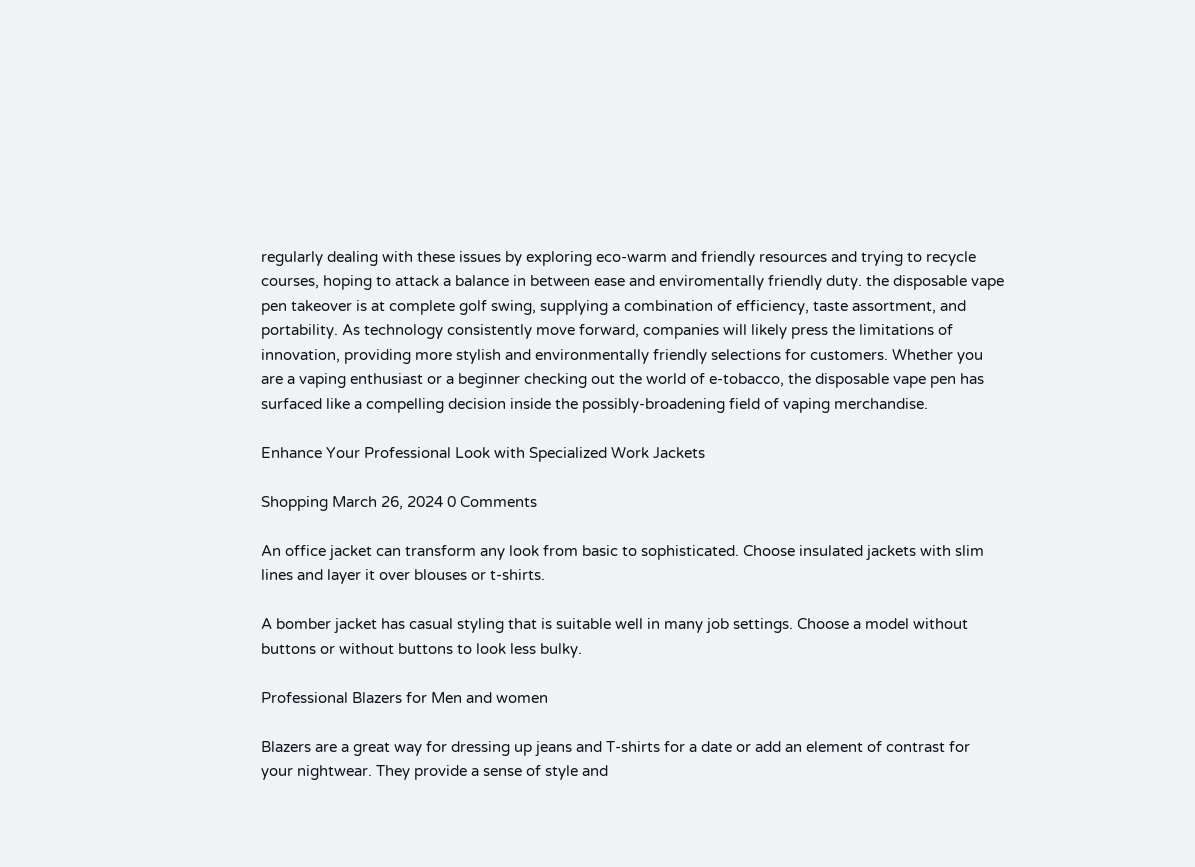regularly dealing with these issues by exploring eco-warm and friendly resources and trying to recycle courses, hoping to attack a balance in between ease and enviromentally friendly duty. the disposable vape pen takeover is at complete golf swing, supplying a combination of efficiency, taste assortment, and portability. As technology consistently move forward, companies will likely press the limitations of innovation, providing more stylish and environmentally friendly selections for customers. Whether you are a vaping enthusiast or a beginner checking out the world of e-tobacco, the disposable vape pen has surfaced like a compelling decision inside the possibly-broadening field of vaping merchandise.

Enhance Your Professional Look with Specialized Work Jackets

Shopping March 26, 2024 0 Comments

An office jacket can transform any look from basic to sophisticated. Choose insulated jackets with slim lines and layer it over blouses or t-shirts.

A bomber jacket has casual styling that is suitable well in many job settings. Choose a model without buttons or without buttons to look less bulky.

Professional Blazers for Men and women

Blazers are a great way for dressing up jeans and T-shirts for a date or add an element of contrast for your nightwear. They provide a sense of style and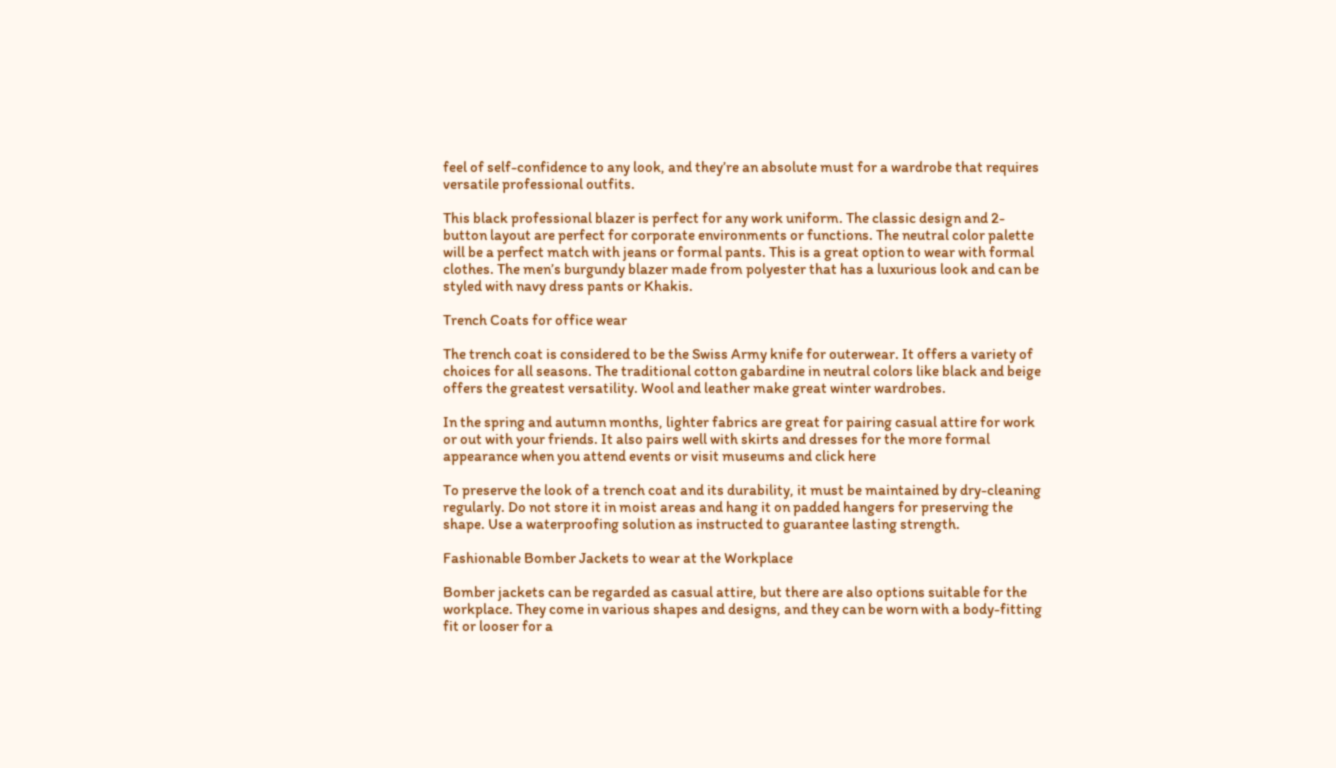feel of self-confidence to any look, and they’re an absolute must for a wardrobe that requires versatile professional outfits.

This black professional blazer is perfect for any work uniform. The classic design and 2-button layout are perfect for corporate environments or functions. The neutral color palette will be a perfect match with jeans or formal pants. This is a great option to wear with formal clothes. The men’s burgundy blazer made from polyester that has a luxurious look and can be styled with navy dress pants or Khakis.

Trench Coats for office wear

The trench coat is considered to be the Swiss Army knife for outerwear. It offers a variety of choices for all seasons. The traditional cotton gabardine in neutral colors like black and beige offers the greatest versatility. Wool and leather make great winter wardrobes.

In the spring and autumn months, lighter fabrics are great for pairing casual attire for work or out with your friends. It also pairs well with skirts and dresses for the more formal appearance when you attend events or visit museums and click here

To preserve the look of a trench coat and its durability, it must be maintained by dry-cleaning regularly. Do not store it in moist areas and hang it on padded hangers for preserving the shape. Use a waterproofing solution as instructed to guarantee lasting strength.

Fashionable Bomber Jackets to wear at the Workplace

Bomber jackets can be regarded as casual attire, but there are also options suitable for the workplace. They come in various shapes and designs, and they can be worn with a body-fitting fit or looser for a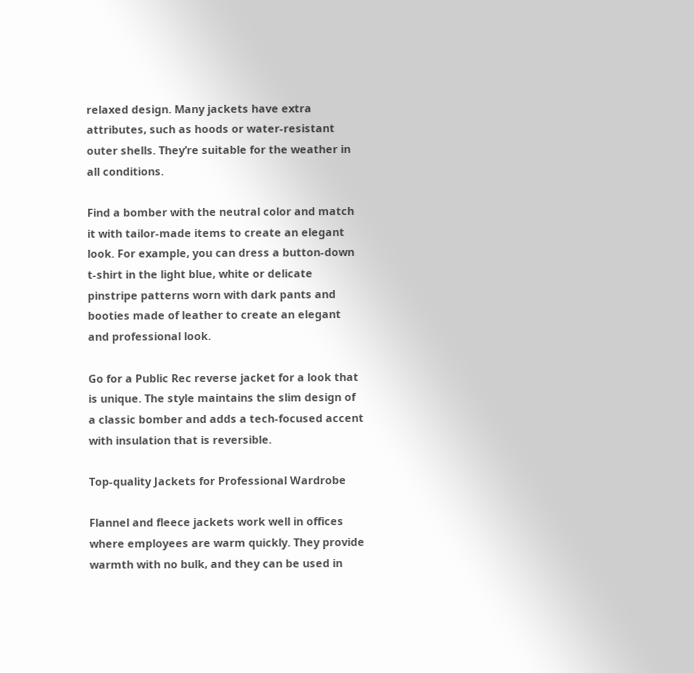relaxed design. Many jackets have extra attributes, such as hoods or water-resistant outer shells. They’re suitable for the weather in all conditions.

Find a bomber with the neutral color and match it with tailor-made items to create an elegant look. For example, you can dress a button-down t-shirt in the light blue, white or delicate pinstripe patterns worn with dark pants and booties made of leather to create an elegant and professional look.

Go for a Public Rec reverse jacket for a look that is unique. The style maintains the slim design of a classic bomber and adds a tech-focused accent with insulation that is reversible.

Top-quality Jackets for Professional Wardrobe

Flannel and fleece jackets work well in offices where employees are warm quickly. They provide warmth with no bulk, and they can be used in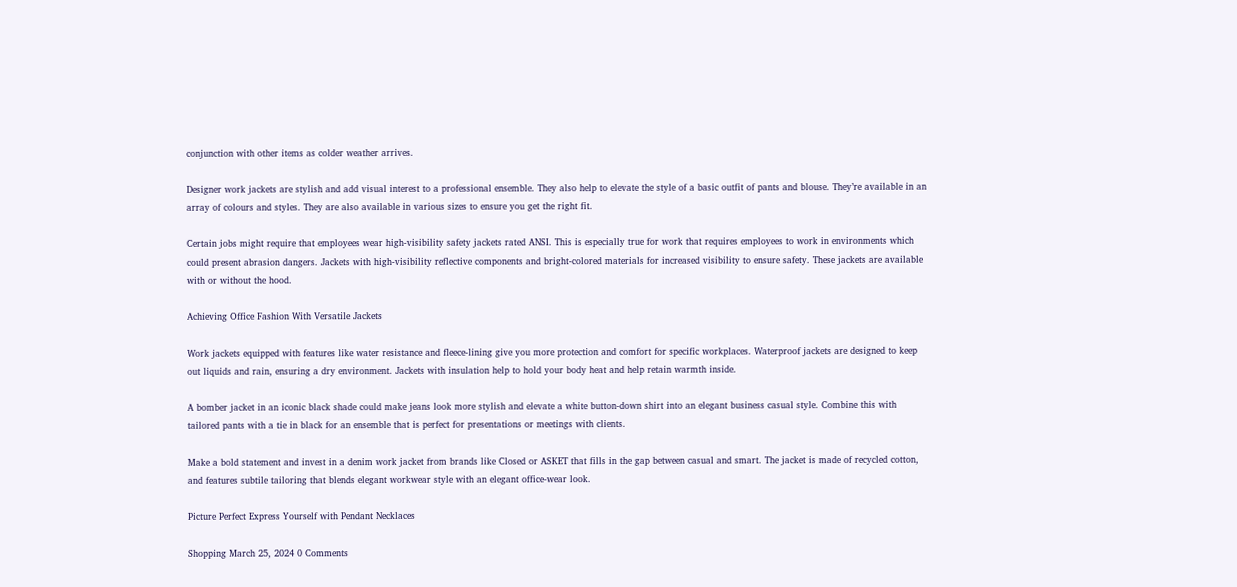conjunction with other items as colder weather arrives.

Designer work jackets are stylish and add visual interest to a professional ensemble. They also help to elevate the style of a basic outfit of pants and blouse. They’re available in an array of colours and styles. They are also available in various sizes to ensure you get the right fit.

Certain jobs might require that employees wear high-visibility safety jackets rated ANSI. This is especially true for work that requires employees to work in environments which could present abrasion dangers. Jackets with high-visibility reflective components and bright-colored materials for increased visibility to ensure safety. These jackets are available with or without the hood.

Achieving Office Fashion With Versatile Jackets

Work jackets equipped with features like water resistance and fleece-lining give you more protection and comfort for specific workplaces. Waterproof jackets are designed to keep out liquids and rain, ensuring a dry environment. Jackets with insulation help to hold your body heat and help retain warmth inside.

A bomber jacket in an iconic black shade could make jeans look more stylish and elevate a white button-down shirt into an elegant business casual style. Combine this with tailored pants with a tie in black for an ensemble that is perfect for presentations or meetings with clients.

Make a bold statement and invest in a denim work jacket from brands like Closed or ASKET that fills in the gap between casual and smart. The jacket is made of recycled cotton, and features subtile tailoring that blends elegant workwear style with an elegant office-wear look.

Picture Perfect Express Yourself with Pendant Necklaces

Shopping March 25, 2024 0 Comments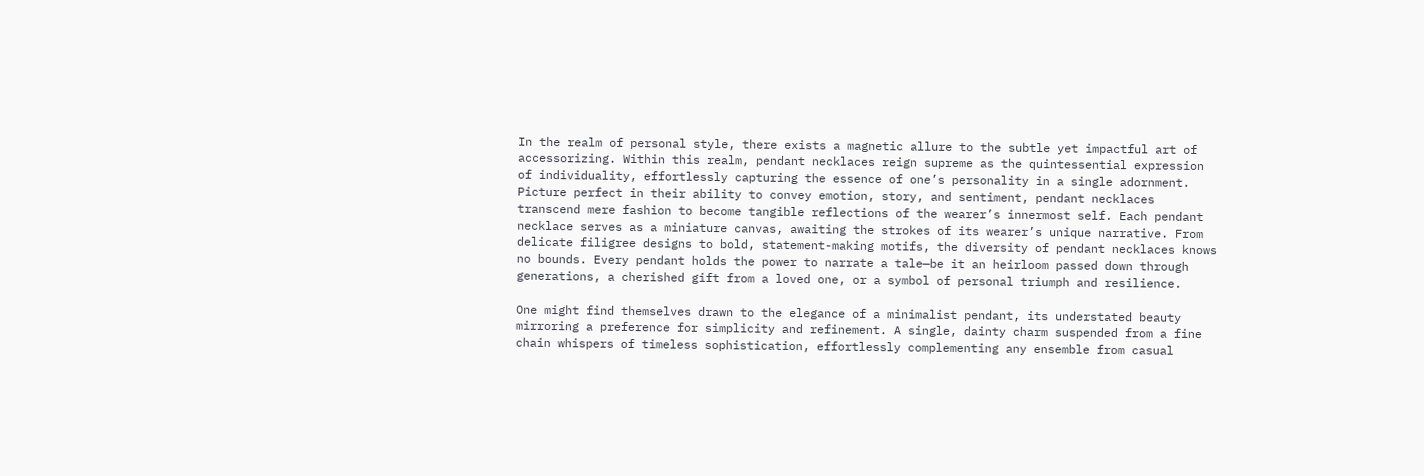In the realm of personal style, there exists a magnetic allure to the subtle yet impactful art of accessorizing. Within this realm, pendant necklaces reign supreme as the quintessential expression of individuality, effortlessly capturing the essence of one’s personality in a single adornment. Picture perfect in their ability to convey emotion, story, and sentiment, pendant necklaces transcend mere fashion to become tangible reflections of the wearer’s innermost self. Each pendant necklace serves as a miniature canvas, awaiting the strokes of its wearer’s unique narrative. From delicate filigree designs to bold, statement-making motifs, the diversity of pendant necklaces knows no bounds. Every pendant holds the power to narrate a tale—be it an heirloom passed down through generations, a cherished gift from a loved one, or a symbol of personal triumph and resilience.

One might find themselves drawn to the elegance of a minimalist pendant, its understated beauty mirroring a preference for simplicity and refinement. A single, dainty charm suspended from a fine chain whispers of timeless sophistication, effortlessly complementing any ensemble from casual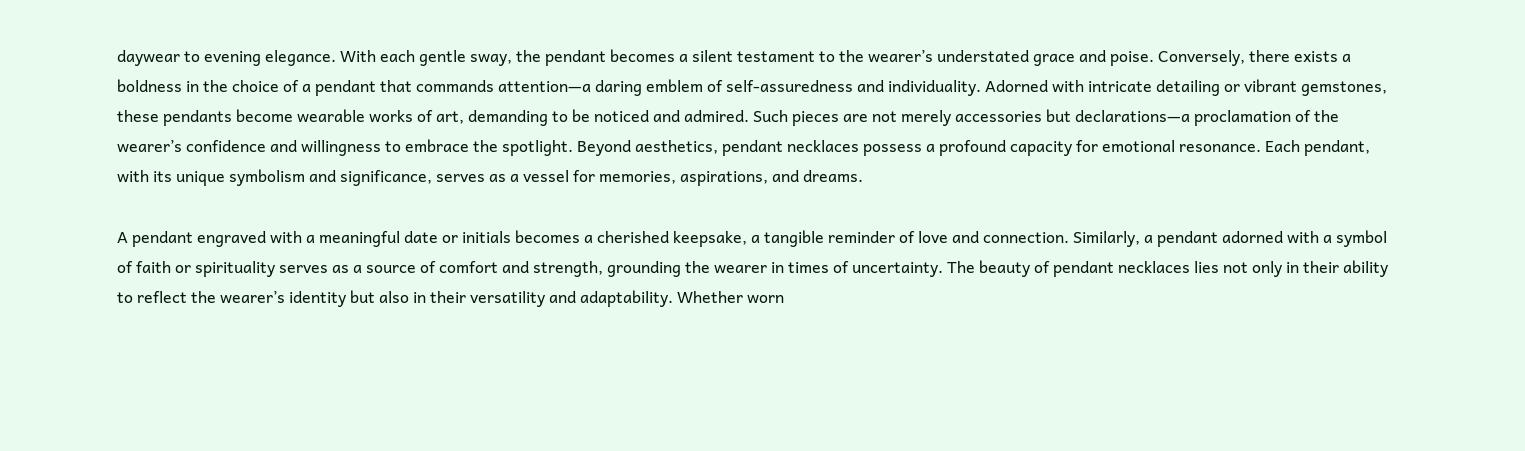daywear to evening elegance. With each gentle sway, the pendant becomes a silent testament to the wearer’s understated grace and poise. Conversely, there exists a boldness in the choice of a pendant that commands attention—a daring emblem of self-assuredness and individuality. Adorned with intricate detailing or vibrant gemstones, these pendants become wearable works of art, demanding to be noticed and admired. Such pieces are not merely accessories but declarations—a proclamation of the wearer’s confidence and willingness to embrace the spotlight. Beyond aesthetics, pendant necklaces possess a profound capacity for emotional resonance. Each pendant, with its unique symbolism and significance, serves as a vessel for memories, aspirations, and dreams.

A pendant engraved with a meaningful date or initials becomes a cherished keepsake, a tangible reminder of love and connection. Similarly, a pendant adorned with a symbol of faith or spirituality serves as a source of comfort and strength, grounding the wearer in times of uncertainty. The beauty of pendant necklaces lies not only in their ability to reflect the wearer’s identity but also in their versatility and adaptability. Whether worn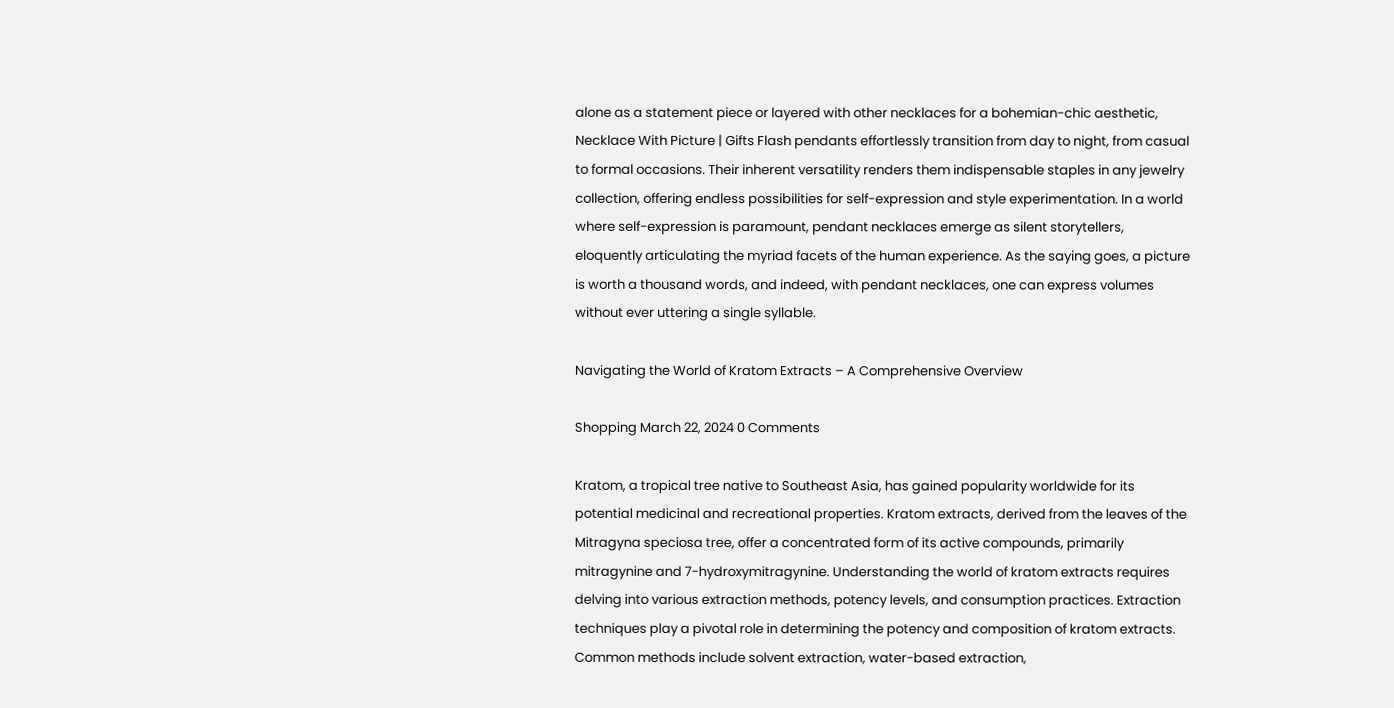alone as a statement piece or layered with other necklaces for a bohemian-chic aesthetic, Necklace With Picture | Gifts Flash pendants effortlessly transition from day to night, from casual to formal occasions. Their inherent versatility renders them indispensable staples in any jewelry collection, offering endless possibilities for self-expression and style experimentation. In a world where self-expression is paramount, pendant necklaces emerge as silent storytellers, eloquently articulating the myriad facets of the human experience. As the saying goes, a picture is worth a thousand words, and indeed, with pendant necklaces, one can express volumes without ever uttering a single syllable.

Navigating the World of Kratom Extracts – A Comprehensive Overview

Shopping March 22, 2024 0 Comments

Kratom, a tropical tree native to Southeast Asia, has gained popularity worldwide for its potential medicinal and recreational properties. Kratom extracts, derived from the leaves of the Mitragyna speciosa tree, offer a concentrated form of its active compounds, primarily mitragynine and 7-hydroxymitragynine. Understanding the world of kratom extracts requires delving into various extraction methods, potency levels, and consumption practices. Extraction techniques play a pivotal role in determining the potency and composition of kratom extracts. Common methods include solvent extraction, water-based extraction,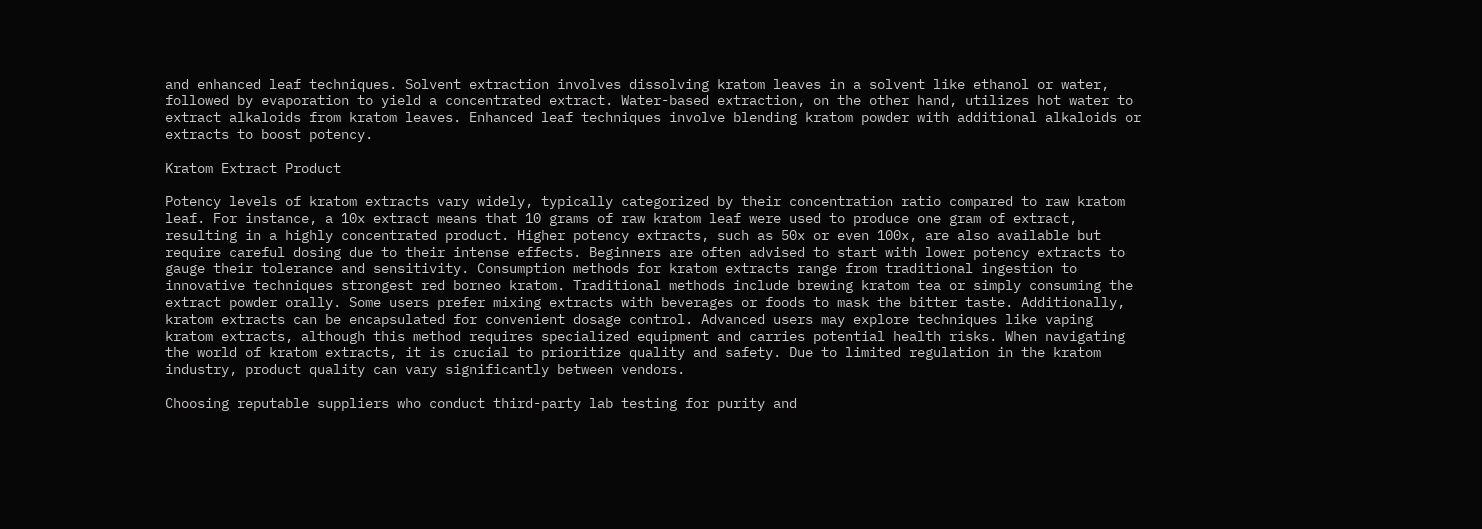and enhanced leaf techniques. Solvent extraction involves dissolving kratom leaves in a solvent like ethanol or water, followed by evaporation to yield a concentrated extract. Water-based extraction, on the other hand, utilizes hot water to extract alkaloids from kratom leaves. Enhanced leaf techniques involve blending kratom powder with additional alkaloids or extracts to boost potency.

Kratom Extract Product

Potency levels of kratom extracts vary widely, typically categorized by their concentration ratio compared to raw kratom leaf. For instance, a 10x extract means that 10 grams of raw kratom leaf were used to produce one gram of extract, resulting in a highly concentrated product. Higher potency extracts, such as 50x or even 100x, are also available but require careful dosing due to their intense effects. Beginners are often advised to start with lower potency extracts to gauge their tolerance and sensitivity. Consumption methods for kratom extracts range from traditional ingestion to innovative techniques strongest red borneo kratom. Traditional methods include brewing kratom tea or simply consuming the extract powder orally. Some users prefer mixing extracts with beverages or foods to mask the bitter taste. Additionally, kratom extracts can be encapsulated for convenient dosage control. Advanced users may explore techniques like vaping kratom extracts, although this method requires specialized equipment and carries potential health risks. When navigating the world of kratom extracts, it is crucial to prioritize quality and safety. Due to limited regulation in the kratom industry, product quality can vary significantly between vendors.

Choosing reputable suppliers who conduct third-party lab testing for purity and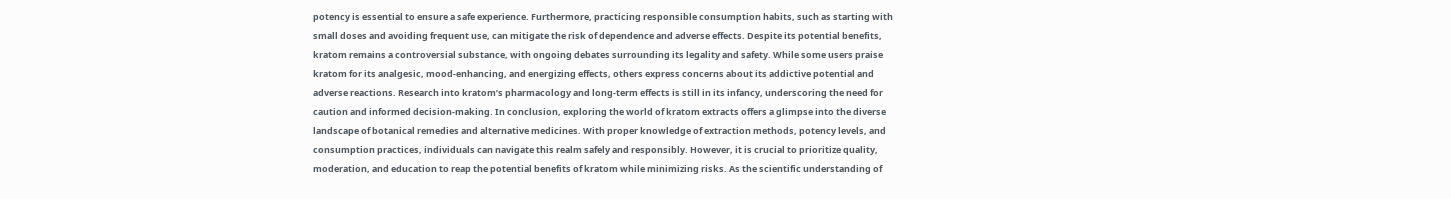potency is essential to ensure a safe experience. Furthermore, practicing responsible consumption habits, such as starting with small doses and avoiding frequent use, can mitigate the risk of dependence and adverse effects. Despite its potential benefits, kratom remains a controversial substance, with ongoing debates surrounding its legality and safety. While some users praise kratom for its analgesic, mood-enhancing, and energizing effects, others express concerns about its addictive potential and adverse reactions. Research into kratom’s pharmacology and long-term effects is still in its infancy, underscoring the need for caution and informed decision-making. In conclusion, exploring the world of kratom extracts offers a glimpse into the diverse landscape of botanical remedies and alternative medicines. With proper knowledge of extraction methods, potency levels, and consumption practices, individuals can navigate this realm safely and responsibly. However, it is crucial to prioritize quality, moderation, and education to reap the potential benefits of kratom while minimizing risks. As the scientific understanding of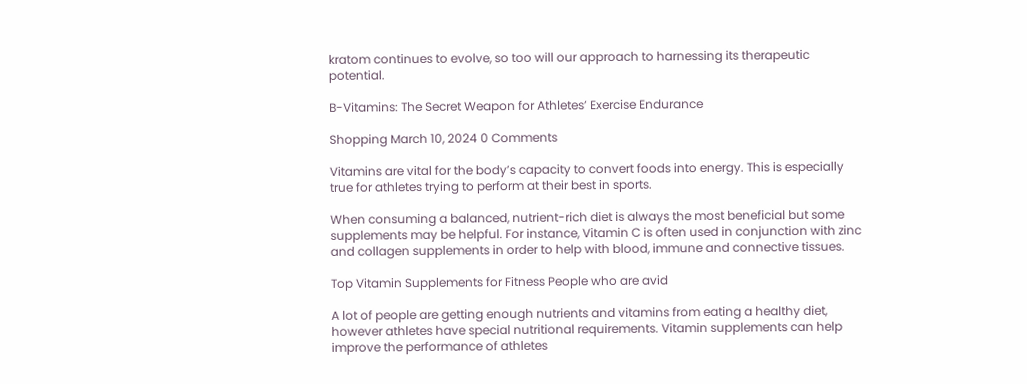kratom continues to evolve, so too will our approach to harnessing its therapeutic potential.

B-Vitamins: The Secret Weapon for Athletes’ Exercise Endurance

Shopping March 10, 2024 0 Comments

Vitamins are vital for the body’s capacity to convert foods into energy. This is especially true for athletes trying to perform at their best in sports.

When consuming a balanced, nutrient-rich diet is always the most beneficial but some supplements may be helpful. For instance, Vitamin C is often used in conjunction with zinc and collagen supplements in order to help with blood, immune and connective tissues.

Top Vitamin Supplements for Fitness People who are avid

A lot of people are getting enough nutrients and vitamins from eating a healthy diet, however athletes have special nutritional requirements. Vitamin supplements can help improve the performance of athletes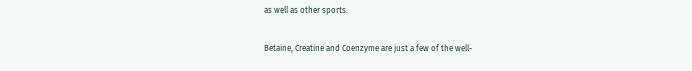as well as other sports.

Betaine, Creatine and Coenzyme are just a few of the well-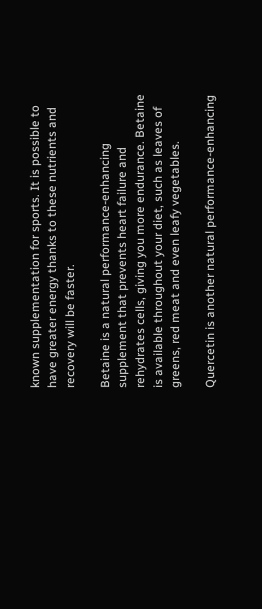known supplementation for sports. It is possible to have greater energy thanks to these nutrients and recovery will be faster.

Betaine is a natural performance-enhancing supplement that prevents heart failure and rehydrates cells, giving you more endurance. Betaine is available throughout your diet, such as leaves of greens, red meat and even leafy vegetables.

Quercetin is another natural performance-enhancing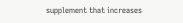supplement that increases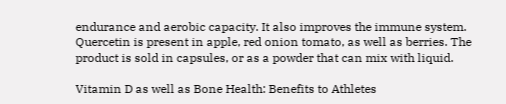endurance and aerobic capacity. It also improves the immune system. Quercetin is present in apple, red onion tomato, as well as berries. The product is sold in capsules, or as a powder that can mix with liquid.

Vitamin D as well as Bone Health: Benefits to Athletes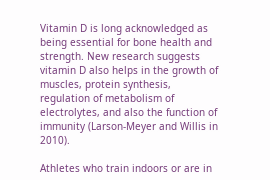Vitamin D is long acknowledged as being essential for bone health and strength. New research suggests vitamin D also helps in the growth of muscles, protein synthesis, regulation of metabolism of electrolytes, and also the function of immunity (Larson-Meyer and Willis in 2010).

Athletes who train indoors or are in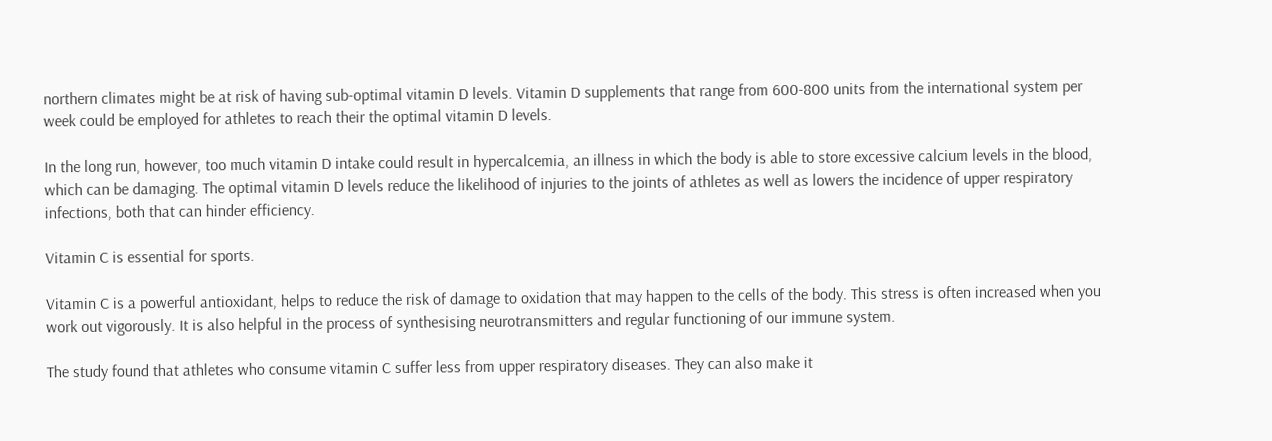northern climates might be at risk of having sub-optimal vitamin D levels. Vitamin D supplements that range from 600-800 units from the international system per week could be employed for athletes to reach their the optimal vitamin D levels.

In the long run, however, too much vitamin D intake could result in hypercalcemia, an illness in which the body is able to store excessive calcium levels in the blood, which can be damaging. The optimal vitamin D levels reduce the likelihood of injuries to the joints of athletes as well as lowers the incidence of upper respiratory infections, both that can hinder efficiency.

Vitamin C is essential for sports.

Vitamin C is a powerful antioxidant, helps to reduce the risk of damage to oxidation that may happen to the cells of the body. This stress is often increased when you work out vigorously. It is also helpful in the process of synthesising neurotransmitters and regular functioning of our immune system.

The study found that athletes who consume vitamin C suffer less from upper respiratory diseases. They can also make it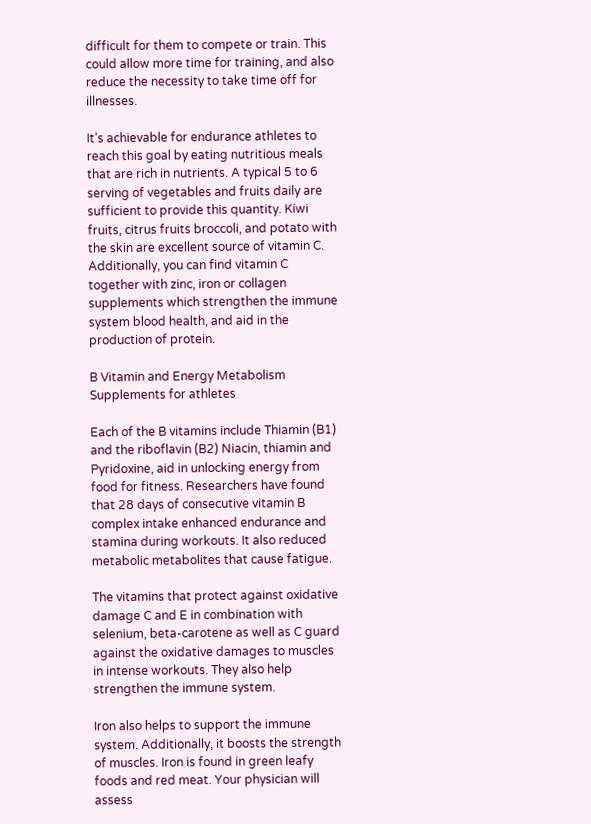difficult for them to compete or train. This could allow more time for training, and also reduce the necessity to take time off for illnesses.

It’s achievable for endurance athletes to reach this goal by eating nutritious meals that are rich in nutrients. A typical 5 to 6 serving of vegetables and fruits daily are sufficient to provide this quantity. Kiwi fruits, citrus fruits broccoli, and potato with the skin are excellent source of vitamin C. Additionally, you can find vitamin C together with zinc, iron or collagen supplements which strengthen the immune system blood health, and aid in the production of protein.

B Vitamin and Energy Metabolism Supplements for athletes

Each of the B vitamins include Thiamin (B1) and the riboflavin (B2) Niacin, thiamin and Pyridoxine, aid in unlocking energy from food for fitness. Researchers have found that 28 days of consecutive vitamin B complex intake enhanced endurance and stamina during workouts. It also reduced metabolic metabolites that cause fatigue.

The vitamins that protect against oxidative damage C and E in combination with selenium, beta-carotene as well as C guard against the oxidative damages to muscles in intense workouts. They also help strengthen the immune system.

Iron also helps to support the immune system. Additionally, it boosts the strength of muscles. Iron is found in green leafy foods and red meat. Your physician will assess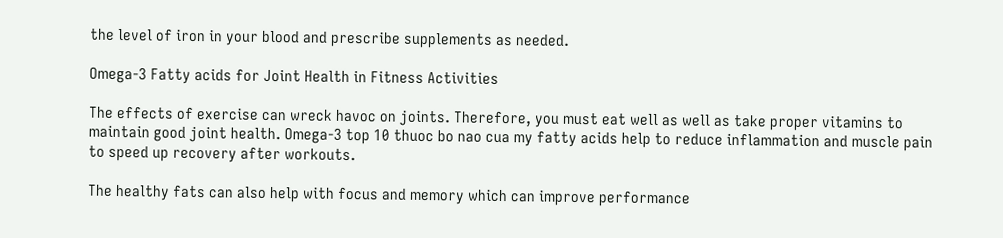the level of iron in your blood and prescribe supplements as needed.

Omega-3 Fatty acids for Joint Health in Fitness Activities

The effects of exercise can wreck havoc on joints. Therefore, you must eat well as well as take proper vitamins to maintain good joint health. Omega-3 top 10 thuoc bo nao cua my fatty acids help to reduce inflammation and muscle pain to speed up recovery after workouts.

The healthy fats can also help with focus and memory which can improve performance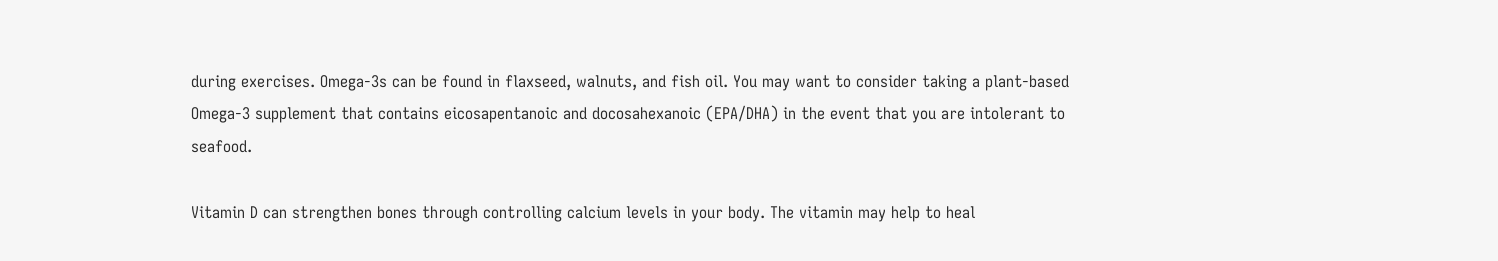during exercises. Omega-3s can be found in flaxseed, walnuts, and fish oil. You may want to consider taking a plant-based Omega-3 supplement that contains eicosapentanoic and docosahexanoic (EPA/DHA) in the event that you are intolerant to seafood.

Vitamin D can strengthen bones through controlling calcium levels in your body. The vitamin may help to heal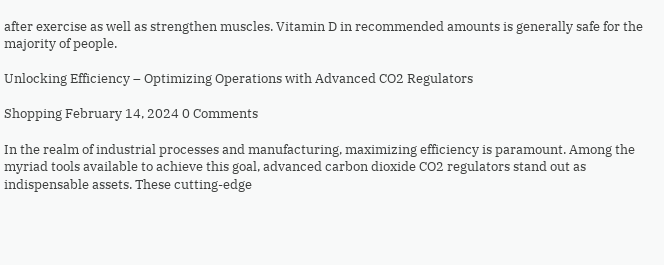after exercise as well as strengthen muscles. Vitamin D in recommended amounts is generally safe for the majority of people.

Unlocking Efficiency – Optimizing Operations with Advanced CO2 Regulators

Shopping February 14, 2024 0 Comments

In the realm of industrial processes and manufacturing, maximizing efficiency is paramount. Among the myriad tools available to achieve this goal, advanced carbon dioxide CO2 regulators stand out as indispensable assets. These cutting-edge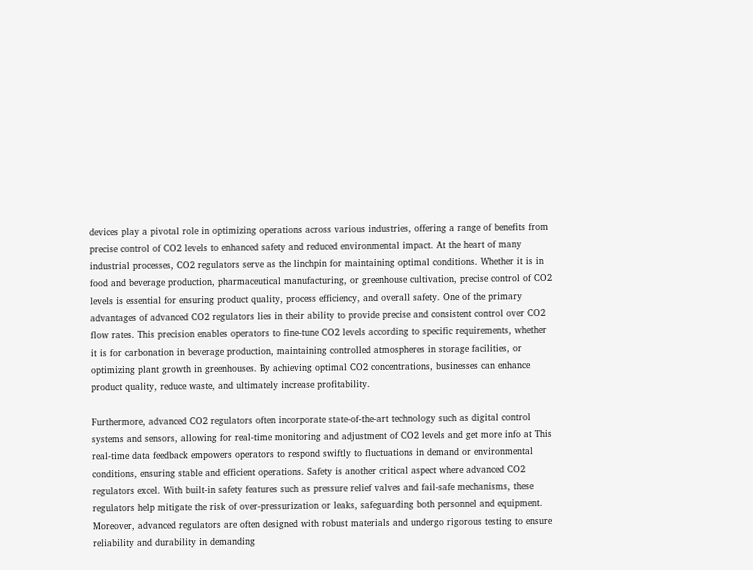devices play a pivotal role in optimizing operations across various industries, offering a range of benefits from precise control of CO2 levels to enhanced safety and reduced environmental impact. At the heart of many industrial processes, CO2 regulators serve as the linchpin for maintaining optimal conditions. Whether it is in food and beverage production, pharmaceutical manufacturing, or greenhouse cultivation, precise control of CO2 levels is essential for ensuring product quality, process efficiency, and overall safety. One of the primary advantages of advanced CO2 regulators lies in their ability to provide precise and consistent control over CO2 flow rates. This precision enables operators to fine-tune CO2 levels according to specific requirements, whether it is for carbonation in beverage production, maintaining controlled atmospheres in storage facilities, or optimizing plant growth in greenhouses. By achieving optimal CO2 concentrations, businesses can enhance product quality, reduce waste, and ultimately increase profitability.

Furthermore, advanced CO2 regulators often incorporate state-of-the-art technology such as digital control systems and sensors, allowing for real-time monitoring and adjustment of CO2 levels and get more info at This real-time data feedback empowers operators to respond swiftly to fluctuations in demand or environmental conditions, ensuring stable and efficient operations. Safety is another critical aspect where advanced CO2 regulators excel. With built-in safety features such as pressure relief valves and fail-safe mechanisms, these regulators help mitigate the risk of over-pressurization or leaks, safeguarding both personnel and equipment. Moreover, advanced regulators are often designed with robust materials and undergo rigorous testing to ensure reliability and durability in demanding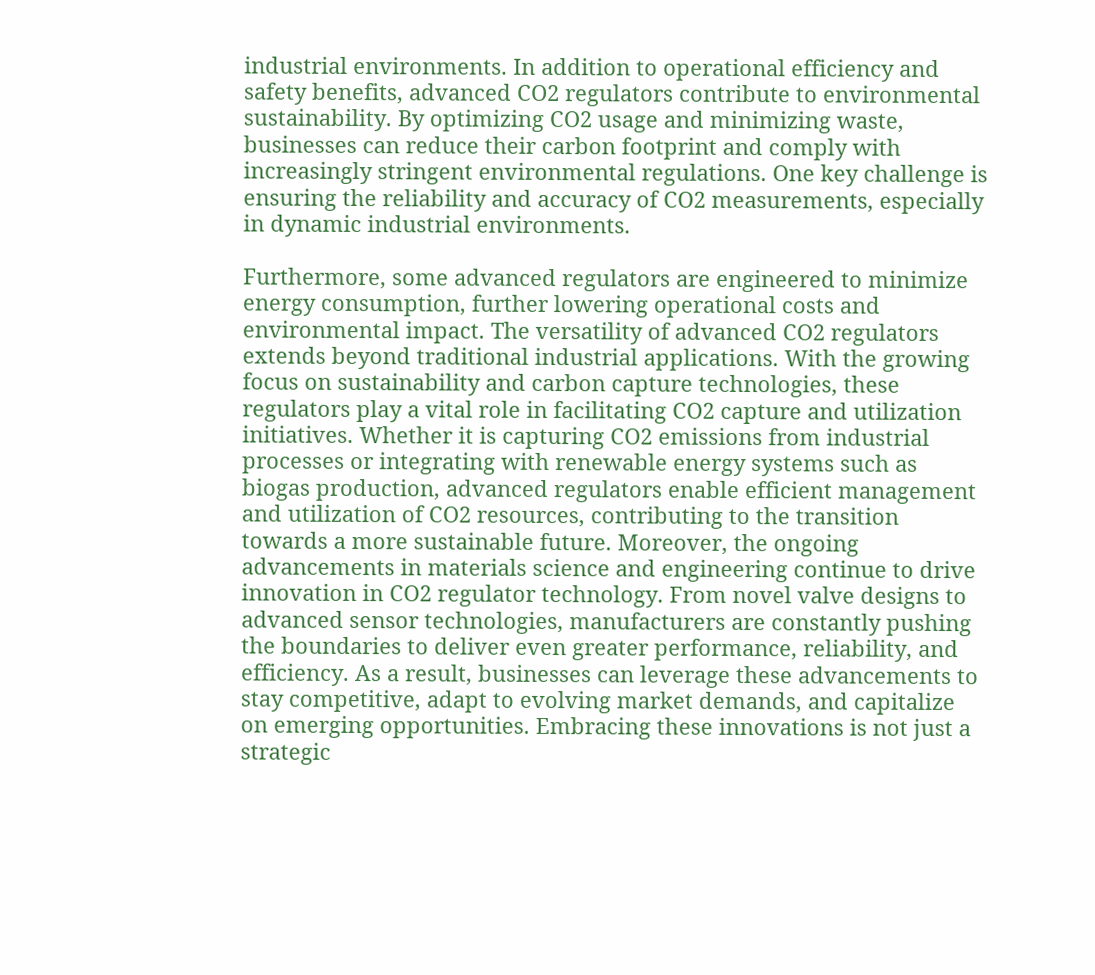industrial environments. In addition to operational efficiency and safety benefits, advanced CO2 regulators contribute to environmental sustainability. By optimizing CO2 usage and minimizing waste, businesses can reduce their carbon footprint and comply with increasingly stringent environmental regulations. One key challenge is ensuring the reliability and accuracy of CO2 measurements, especially in dynamic industrial environments.

Furthermore, some advanced regulators are engineered to minimize energy consumption, further lowering operational costs and environmental impact. The versatility of advanced CO2 regulators extends beyond traditional industrial applications. With the growing focus on sustainability and carbon capture technologies, these regulators play a vital role in facilitating CO2 capture and utilization initiatives. Whether it is capturing CO2 emissions from industrial processes or integrating with renewable energy systems such as biogas production, advanced regulators enable efficient management and utilization of CO2 resources, contributing to the transition towards a more sustainable future. Moreover, the ongoing advancements in materials science and engineering continue to drive innovation in CO2 regulator technology. From novel valve designs to advanced sensor technologies, manufacturers are constantly pushing the boundaries to deliver even greater performance, reliability, and efficiency. As a result, businesses can leverage these advancements to stay competitive, adapt to evolving market demands, and capitalize on emerging opportunities. Embracing these innovations is not just a strategic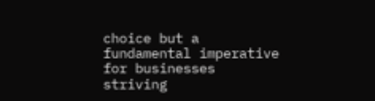choice but a fundamental imperative for businesses striving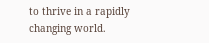to thrive in a rapidly changing world.